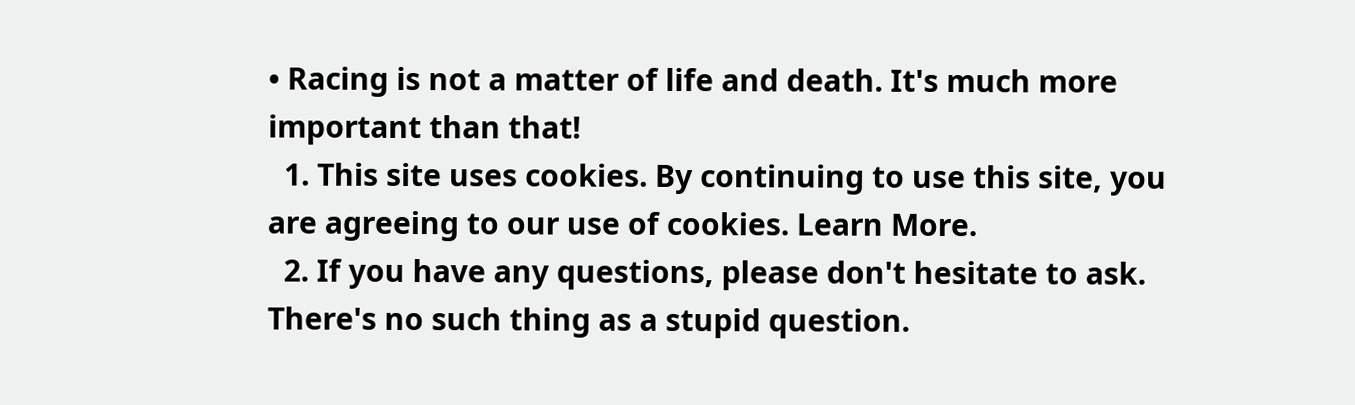• Racing is not a matter of life and death. It's much more important than that!
  1. This site uses cookies. By continuing to use this site, you are agreeing to our use of cookies. Learn More.
  2. If you have any questions, please don't hesitate to ask. There's no such thing as a stupid question.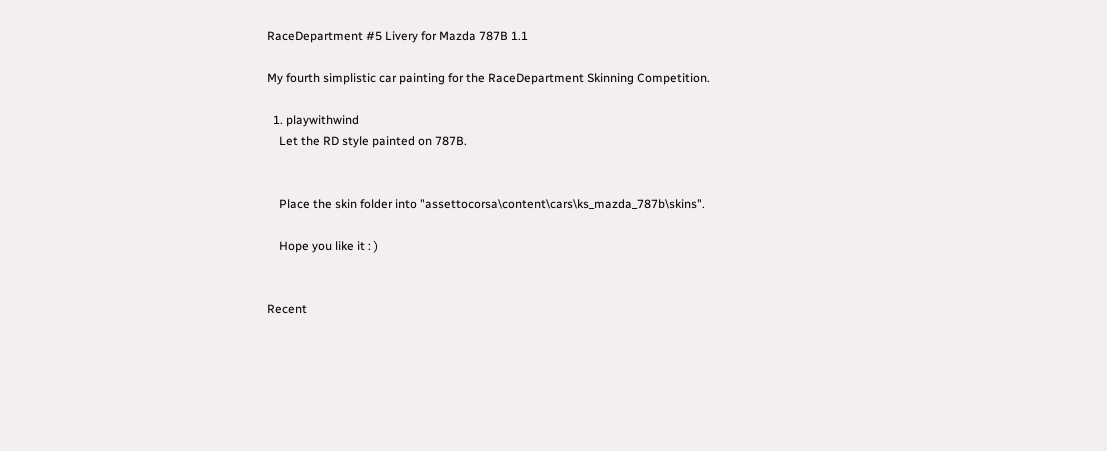RaceDepartment #5 Livery for Mazda 787B 1.1

My fourth simplistic car painting for the RaceDepartment Skinning Competition.

  1. playwithwind
    Let the RD style painted on 787B.


    Place the skin folder into "assettocorsa\content\cars\ks_mazda_787b\skins".

    Hope you like it : )


Recent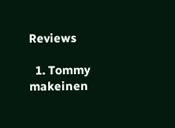Reviews

  1. Tommy makeinen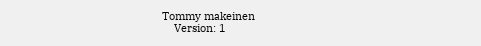Tommy makeinen
    Version: 1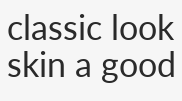classic look skin a good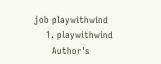job playwithwind
    1. playwithwind
      Author's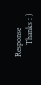Response
      Thanks : )